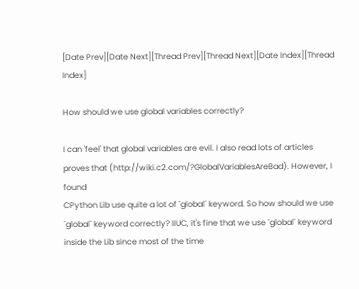[Date Prev][Date Next][Thread Prev][Thread Next][Date Index][Thread Index]

How should we use global variables correctly?

I can 'feel' that global variables are evil. I also read lots of articles
proves that (http://wiki.c2.com/?GlobalVariablesAreBad). However, I found
CPython Lib use quite a lot of `global` keyword. So how should we use
`global` keyword correctly? IIUC, it's fine that we use `global` keyword
inside the Lib since most of the time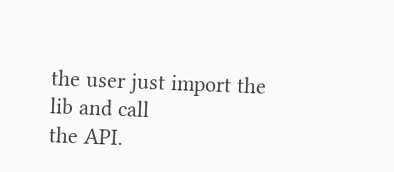the user just import the lib and call
the API.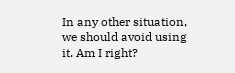In any other situation, we should avoid using it. Am I right?